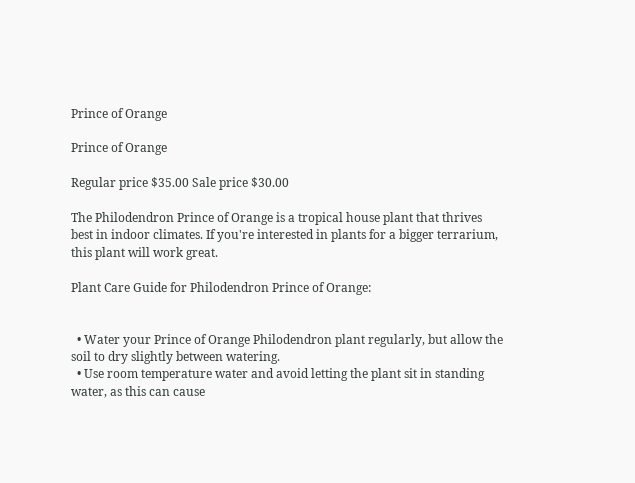Prince of Orange

Prince of Orange

Regular price $35.00 Sale price $30.00

The Philodendron Prince of Orange is a tropical house plant that thrives best in indoor climates. If you're interested in plants for a bigger terrarium, this plant will work great.

Plant Care Guide for Philodendron Prince of Orange:


  • Water your Prince of Orange Philodendron plant regularly, but allow the soil to dry slightly between watering.
  • Use room temperature water and avoid letting the plant sit in standing water, as this can cause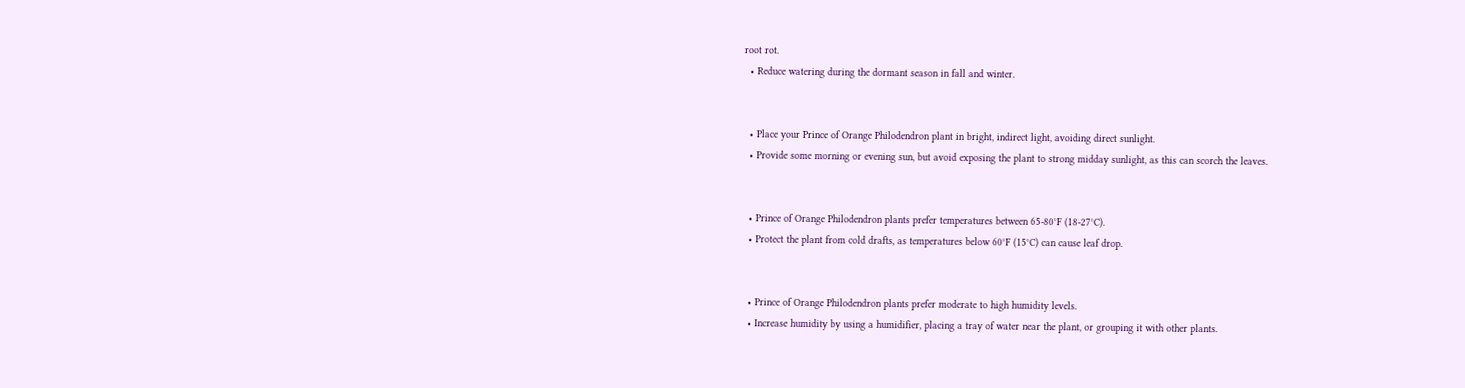root rot.
  • Reduce watering during the dormant season in fall and winter.


  • Place your Prince of Orange Philodendron plant in bright, indirect light, avoiding direct sunlight.
  • Provide some morning or evening sun, but avoid exposing the plant to strong midday sunlight, as this can scorch the leaves.


  • Prince of Orange Philodendron plants prefer temperatures between 65-80°F (18-27°C).
  • Protect the plant from cold drafts, as temperatures below 60°F (15°C) can cause leaf drop.


  • Prince of Orange Philodendron plants prefer moderate to high humidity levels.
  • Increase humidity by using a humidifier, placing a tray of water near the plant, or grouping it with other plants.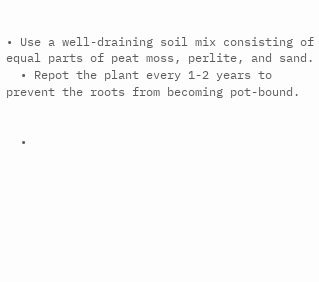• Use a well-draining soil mix consisting of equal parts of peat moss, perlite, and sand.
  • Repot the plant every 1-2 years to prevent the roots from becoming pot-bound.


  •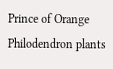Prince of Orange Philodendron plants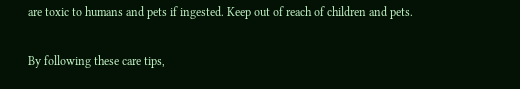are toxic to humans and pets if ingested. Keep out of reach of children and pets.

By following these care tips,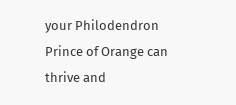your Philodendron Prince of Orange can thrive and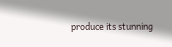produce its stunning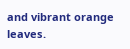and vibrant orange leaves.